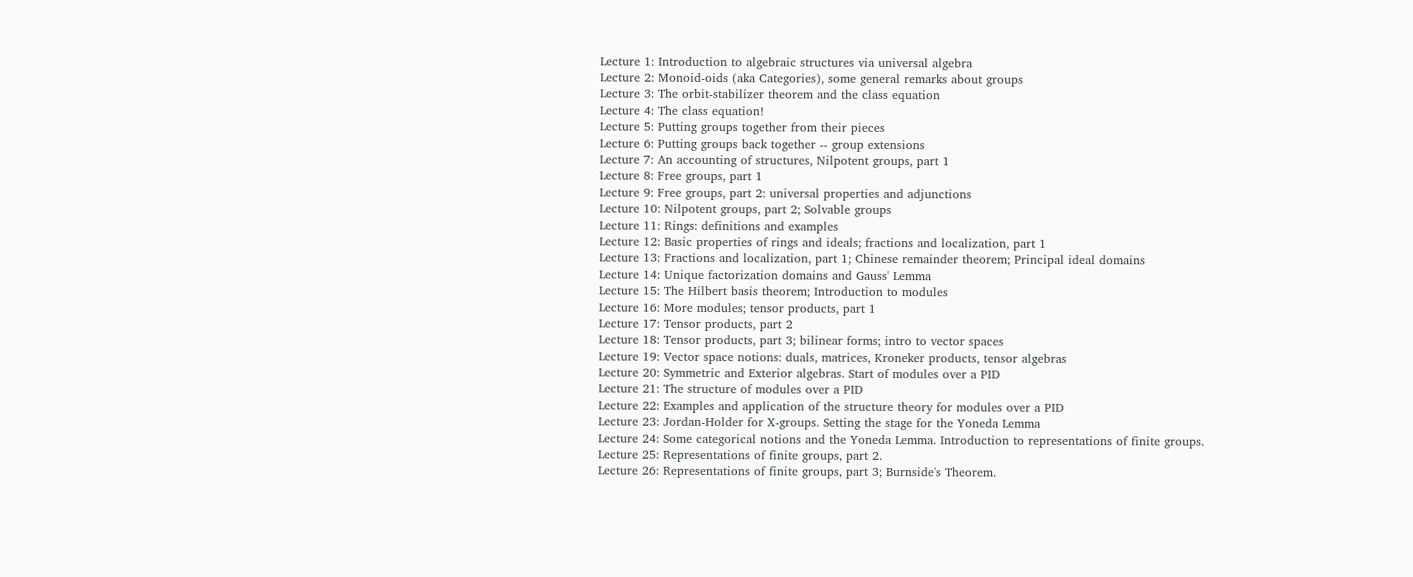Lecture 1: Introduction to algebraic structures via universal algebra
Lecture 2: Monoid-oids (aka Categories), some general remarks about groups
Lecture 3: The orbit-stabilizer theorem and the class equation
Lecture 4: The class equation!
Lecture 5: Putting groups together from their pieces
Lecture 6: Putting groups back together -- group extensions
Lecture 7: An accounting of structures, Nilpotent groups, part 1
Lecture 8: Free groups, part 1
Lecture 9: Free groups, part 2: universal properties and adjunctions
Lecture 10: Nilpotent groups, part 2; Solvable groups
Lecture 11: Rings: definitions and examples
Lecture 12: Basic properties of rings and ideals; fractions and localization, part 1
Lecture 13: Fractions and localization, part 1; Chinese remainder theorem; Principal ideal domains
Lecture 14: Unique factorization domains and Gauss' Lemma
Lecture 15: The Hilbert basis theorem; Introduction to modules
Lecture 16: More modules; tensor products, part 1
Lecture 17: Tensor products, part 2
Lecture 18: Tensor products, part 3; bilinear forms; intro to vector spaces
Lecture 19: Vector space notions: duals, matrices, Kroneker products, tensor algebras
Lecture 20: Symmetric and Exterior algebras. Start of modules over a PID
Lecture 21: The structure of modules over a PID
Lecture 22: Examples and application of the structure theory for modules over a PID
Lecture 23: Jordan-Holder for X-groups. Setting the stage for the Yoneda Lemma
Lecture 24: Some categorical notions and the Yoneda Lemma. Introduction to representations of finite groups.
Lecture 25: Representations of finite groups, part 2.
Lecture 26: Representations of finite groups, part 3; Burnside's Theorem.